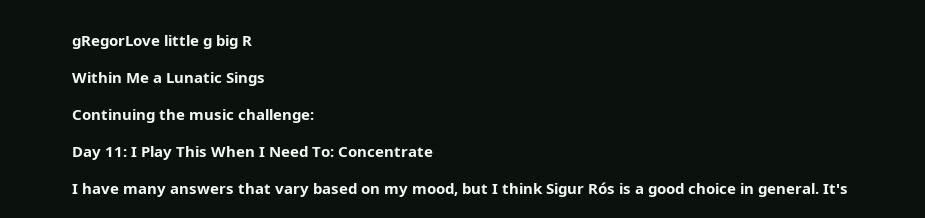gRegorLove little g big R

Within Me a Lunatic Sings

Continuing the music challenge:

Day 11: I Play This When I Need To: Concentrate

I have many answers that vary based on my mood, but I think Sigur Rós is a good choice in general. It's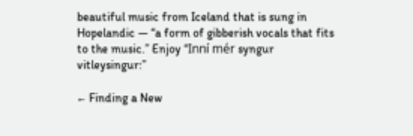beautiful music from Iceland that is sung in Hopelandic — “a form of gibberish vocals that fits to the music.” Enjoy “Inní mér syngur vitleysingur:”

← Finding a New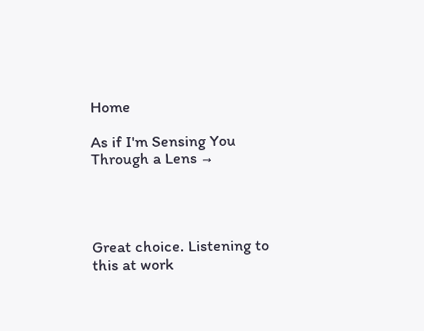Home

As if I'm Sensing You Through a Lens →




Great choice. Listening to this at work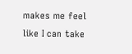makes me feel like I can take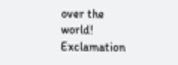over the world! Exclamation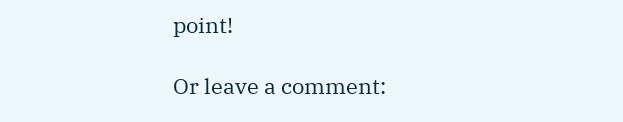point!

Or leave a comment: